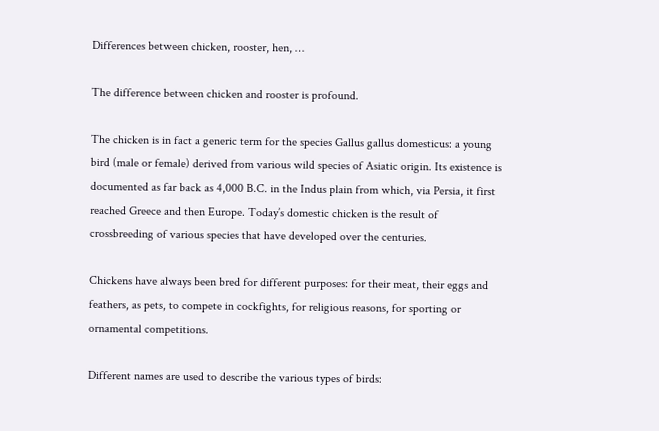Differences between chicken, rooster, hen, …

The difference between chicken and rooster is profound.

The chicken is in fact a generic term for the species Gallus gallus domesticus: a young bird (male or female) derived from various wild species of Asiatic origin. Its existence is documented as far back as 4,000 B.C. in the Indus plain from which, via Persia, it first reached Greece and then Europe. Today’s domestic chicken is the result of crossbreeding of various species that have developed over the centuries.

Chickens have always been bred for different purposes: for their meat, their eggs and feathers, as pets, to compete in cockfights, for religious reasons, for sporting or ornamental competitions.

Different names are used to describe the various types of birds: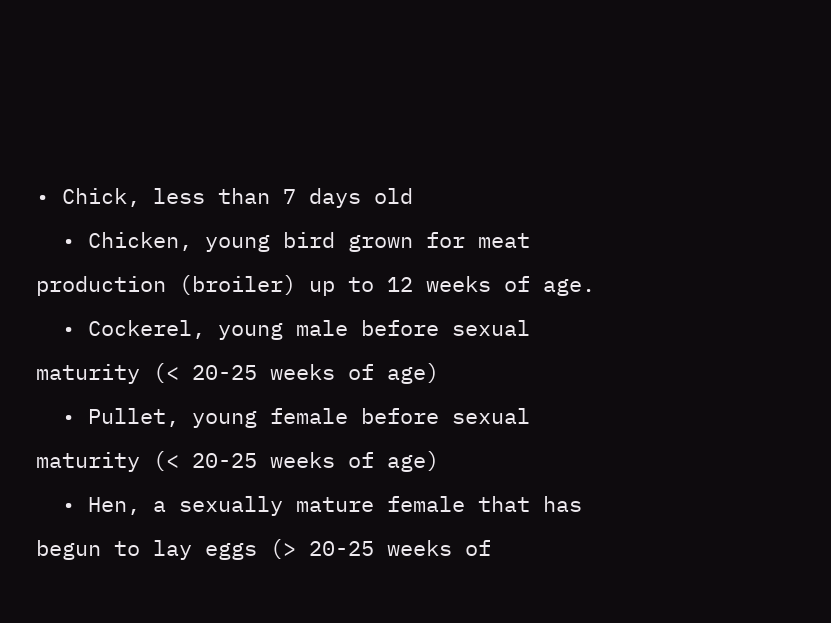• Chick, less than 7 days old
  • Chicken, young bird grown for meat production (broiler) up to 12 weeks of age.
  • Cockerel, young male before sexual maturity (< 20-25 weeks of age)
  • Pullet, young female before sexual maturity (< 20-25 weeks of age)
  • Hen, a sexually mature female that has begun to lay eggs (> 20-25 weeks of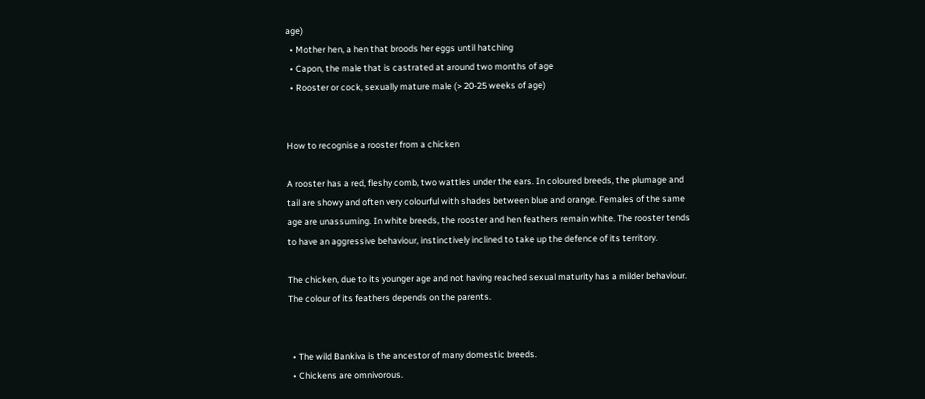age)
  • Mother hen, a hen that broods her eggs until hatching
  • Capon, the male that is castrated at around two months of age
  • Rooster or cock, sexually mature male (> 20-25 weeks of age)


How to recognise a rooster from a chicken

A rooster has a red, fleshy comb, two wattles under the ears. In coloured breeds, the plumage and tail are showy and often very colourful with shades between blue and orange. Females of the same age are unassuming. In white breeds, the rooster and hen feathers remain white. The rooster tends to have an aggressive behaviour, instinctively inclined to take up the defence of its territory.

The chicken, due to its younger age and not having reached sexual maturity has a milder behaviour. The colour of its feathers depends on the parents.


  • The wild Bankiva is the ancestor of many domestic breeds.
  • Chickens are omnivorous.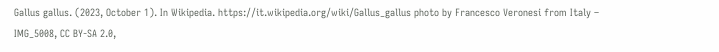Gallus gallus. (2023, October 1). In Wikipedia. https://it.wikipedia.org/wiki/Gallus_gallus photo by Francesco Veronesi from Italy – IMG_5008, CC BY-SA 2.0,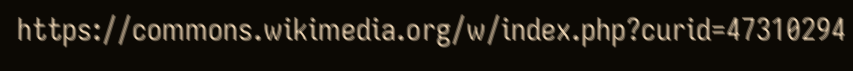https://commons.wikimedia.org/w/index.php?curid=47310294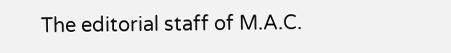The editorial staff of M.A.C.